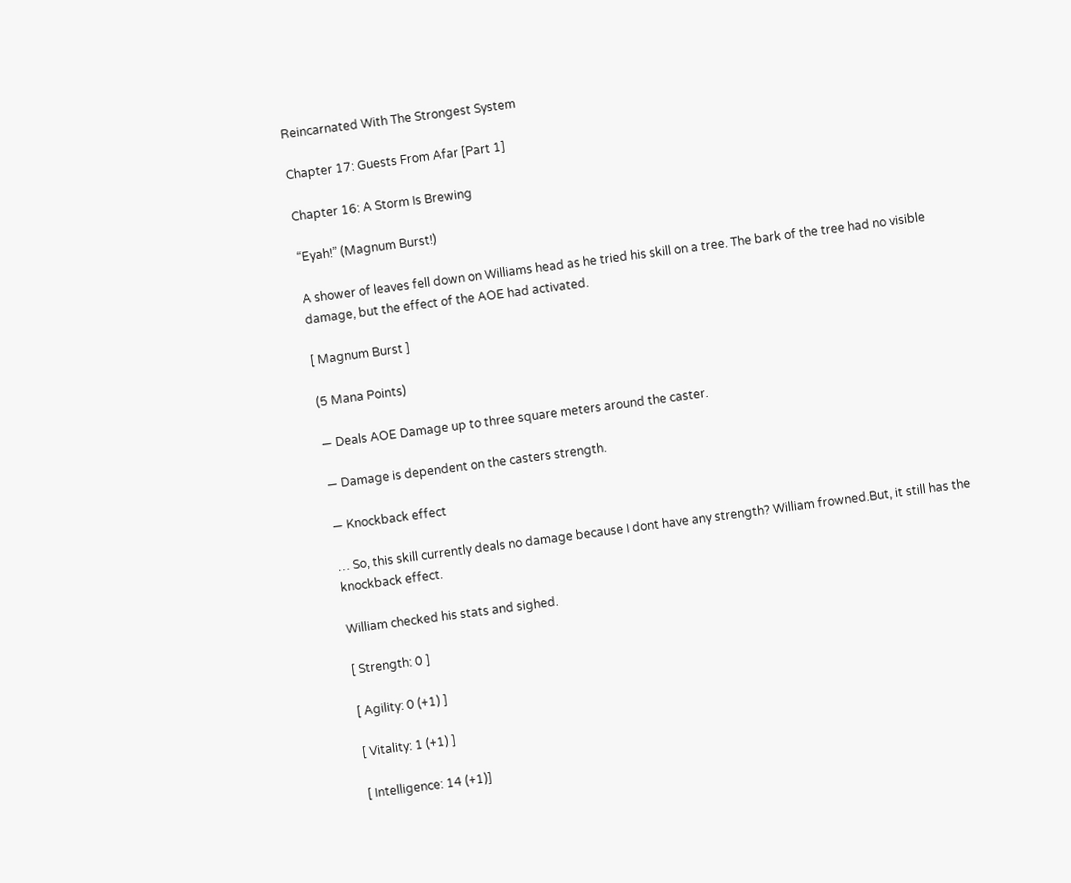Reincarnated With The Strongest System

Chapter 17: Guests From Afar [Part 1]

Chapter 16: A Storm Is Brewing

“Eyah!” (Magnum Burst!)

A shower of leaves fell down on Williams head as he tried his skill on a tree. The bark of the tree had no visible damage, but the effect of the AOE had activated.

[ Magnum Burst ]

(5 Mana Points)

— Deals AOE Damage up to three square meters around the caster.

— Damage is dependent on the casters strength.

— Knockback effect

… So, this skill currently deals no damage because I dont have any strength? William frowned.But, it still has the knockback effect.

William checked his stats and sighed.

[ Strength: 0 ]

[ Agility: 0 (+1) ]

[ Vitality: 1 (+1) ]

[ Intelligence: 14 (+1)]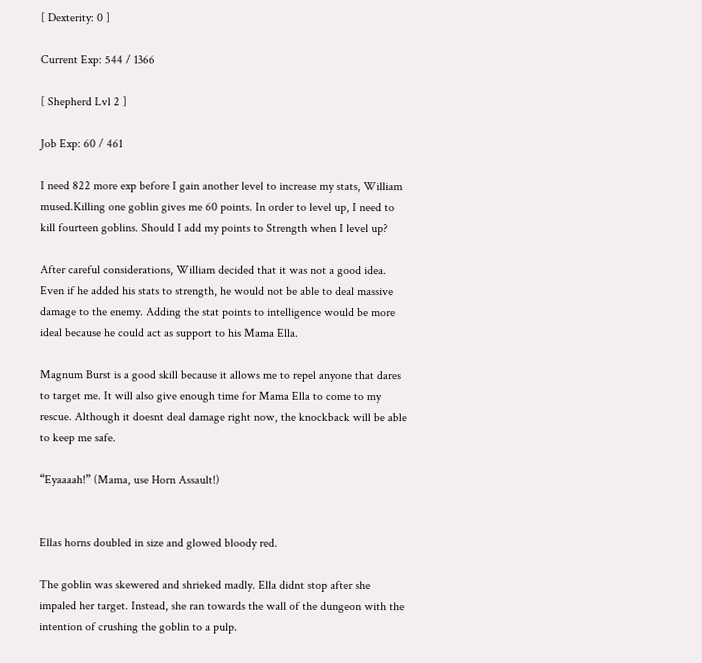[ Dexterity: 0 ]

Current Exp: 544 / 1366

[ Shepherd Lvl 2 ]

Job Exp: 60 / 461

I need 822 more exp before I gain another level to increase my stats, William mused.Killing one goblin gives me 60 points. In order to level up, I need to kill fourteen goblins. Should I add my points to Strength when I level up?

After careful considerations, William decided that it was not a good idea. Even if he added his stats to strength, he would not be able to deal massive damage to the enemy. Adding the stat points to intelligence would be more ideal because he could act as support to his Mama Ella.

Magnum Burst is a good skill because it allows me to repel anyone that dares to target me. It will also give enough time for Mama Ella to come to my rescue. Although it doesnt deal damage right now, the knockback will be able to keep me safe.

“Eyaaaah!” (Mama, use Horn Assault!)


Ellas horns doubled in size and glowed bloody red.

The goblin was skewered and shrieked madly. Ella didnt stop after she impaled her target. Instead, she ran towards the wall of the dungeon with the intention of crushing the goblin to a pulp.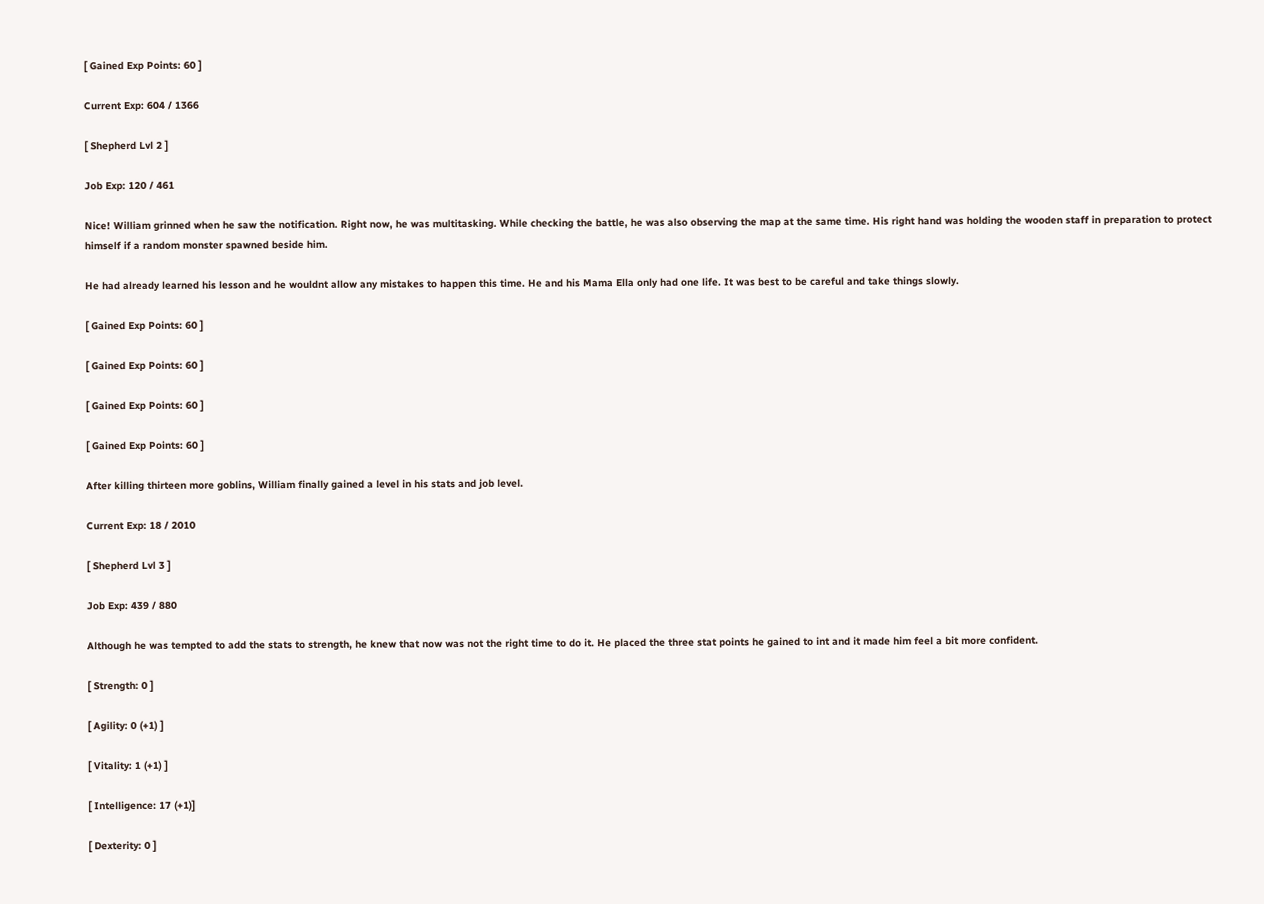[ Gained Exp Points: 60 ]

Current Exp: 604 / 1366

[ Shepherd Lvl 2 ]

Job Exp: 120 / 461

Nice! William grinned when he saw the notification. Right now, he was multitasking. While checking the battle, he was also observing the map at the same time. His right hand was holding the wooden staff in preparation to protect himself if a random monster spawned beside him.

He had already learned his lesson and he wouldnt allow any mistakes to happen this time. He and his Mama Ella only had one life. It was best to be careful and take things slowly.

[ Gained Exp Points: 60 ]

[ Gained Exp Points: 60 ]

[ Gained Exp Points: 60 ]

[ Gained Exp Points: 60 ]

After killing thirteen more goblins, William finally gained a level in his stats and job level.

Current Exp: 18 / 2010

[ Shepherd Lvl 3 ]

Job Exp: 439 / 880

Although he was tempted to add the stats to strength, he knew that now was not the right time to do it. He placed the three stat points he gained to int and it made him feel a bit more confident.

[ Strength: 0 ]

[ Agility: 0 (+1) ]

[ Vitality: 1 (+1) ]

[ Intelligence: 17 (+1)]

[ Dexterity: 0 ]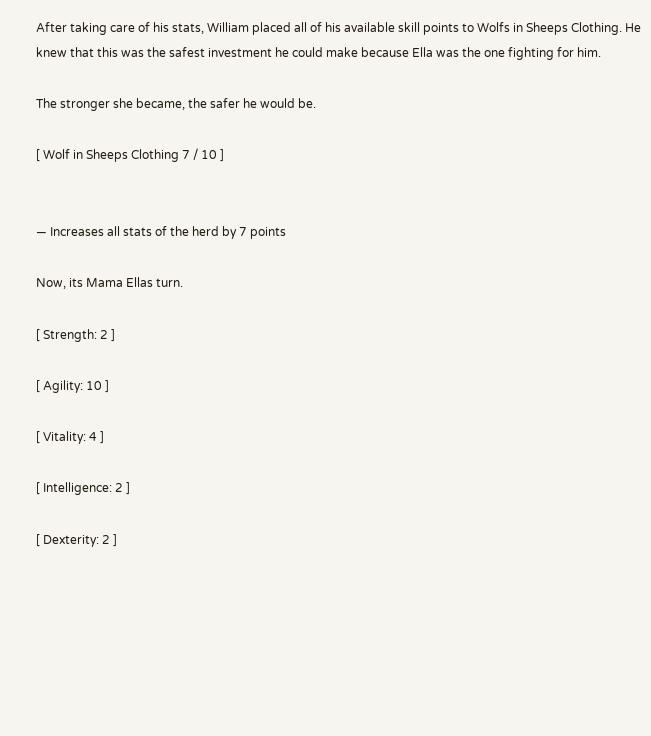After taking care of his stats, William placed all of his available skill points to Wolfs in Sheeps Clothing. He knew that this was the safest investment he could make because Ella was the one fighting for him.

The stronger she became, the safer he would be.

[ Wolf in Sheeps Clothing 7 / 10 ]


— Increases all stats of the herd by 7 points

Now, its Mama Ellas turn.

[ Strength: 2 ]

[ Agility: 10 ]

[ Vitality: 4 ]

[ Intelligence: 2 ]

[ Dexterity: 2 ]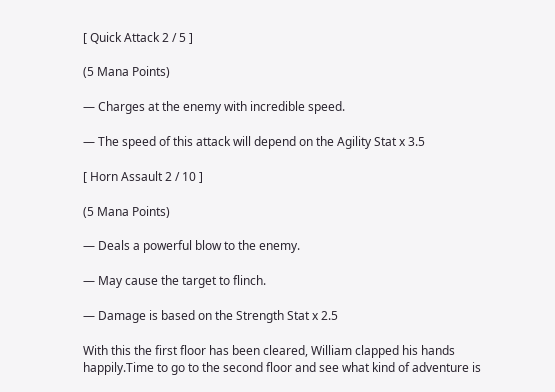[ Quick Attack 2 / 5 ]

(5 Mana Points)

— Charges at the enemy with incredible speed.

— The speed of this attack will depend on the Agility Stat x 3.5

[ Horn Assault 2 / 10 ]

(5 Mana Points)

— Deals a powerful blow to the enemy.

— May cause the target to flinch.

— Damage is based on the Strength Stat x 2.5

With this the first floor has been cleared, William clapped his hands happily.Time to go to the second floor and see what kind of adventure is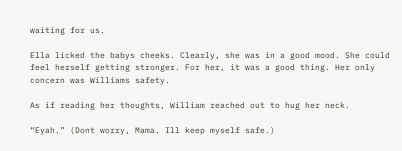waiting for us.

Ella licked the babys cheeks. Clearly, she was in a good mood. She could feel herself getting stronger. For her, it was a good thing. Her only concern was Williams safety.

As if reading her thoughts, William reached out to hug her neck.

“Eyah.” (Dont worry, Mama. Ill keep myself safe.)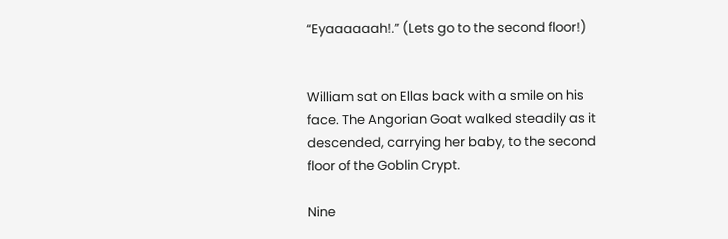“Eyaaaaaah!.” (Lets go to the second floor!)


William sat on Ellas back with a smile on his face. The Angorian Goat walked steadily as it descended, carrying her baby, to the second floor of the Goblin Crypt.

Nine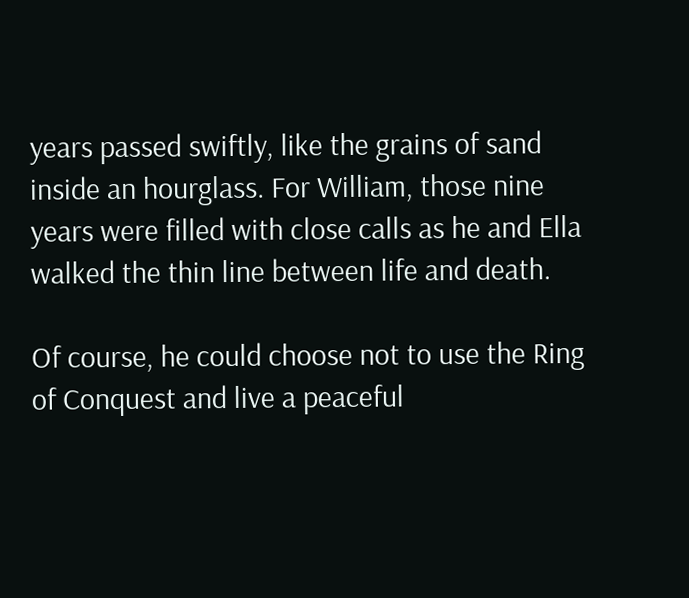years passed swiftly, like the grains of sand inside an hourglass. For William, those nine years were filled with close calls as he and Ella walked the thin line between life and death.

Of course, he could choose not to use the Ring of Conquest and live a peaceful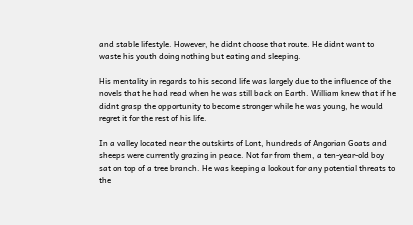and stable lifestyle. However, he didnt choose that route. He didnt want to waste his youth doing nothing but eating and sleeping.

His mentality in regards to his second life was largely due to the influence of the novels that he had read when he was still back on Earth. William knew that if he didnt grasp the opportunity to become stronger while he was young, he would regret it for the rest of his life.

In a valley located near the outskirts of Lont, hundreds of Angorian Goats and sheeps were currently grazing in peace. Not far from them, a ten-year-old boy sat on top of a tree branch. He was keeping a lookout for any potential threats to the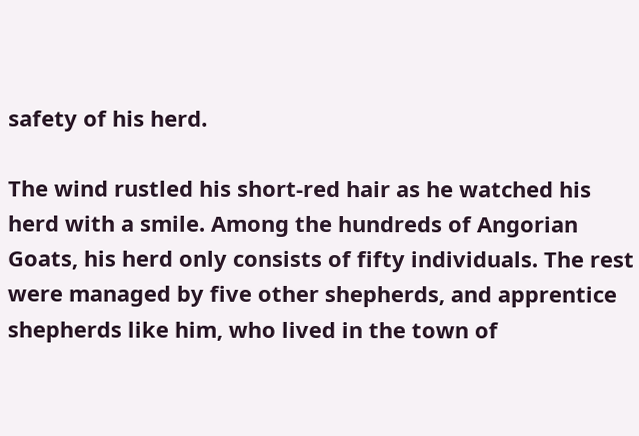safety of his herd.

The wind rustled his short-red hair as he watched his herd with a smile. Among the hundreds of Angorian Goats, his herd only consists of fifty individuals. The rest were managed by five other shepherds, and apprentice shepherds like him, who lived in the town of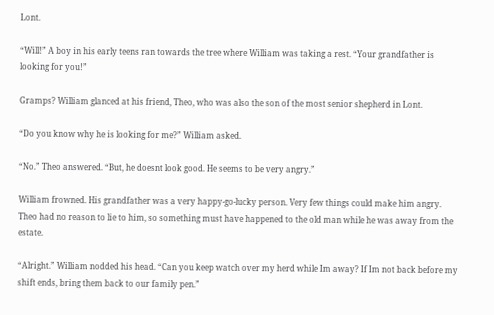Lont.

“Will!” A boy in his early teens ran towards the tree where William was taking a rest. “Your grandfather is looking for you!”

Gramps? William glanced at his friend, Theo, who was also the son of the most senior shepherd in Lont.

“Do you know why he is looking for me?” William asked.

“No.” Theo answered. “But, he doesnt look good. He seems to be very angry.”

William frowned. His grandfather was a very happy-go-lucky person. Very few things could make him angry. Theo had no reason to lie to him, so something must have happened to the old man while he was away from the estate.

“Alright.” William nodded his head. “Can you keep watch over my herd while Im away? If Im not back before my shift ends, bring them back to our family pen.”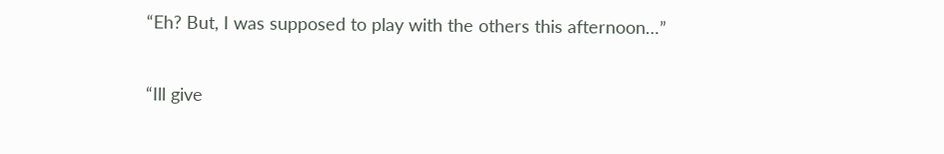“Eh? But, I was supposed to play with the others this afternoon…”

“Ill give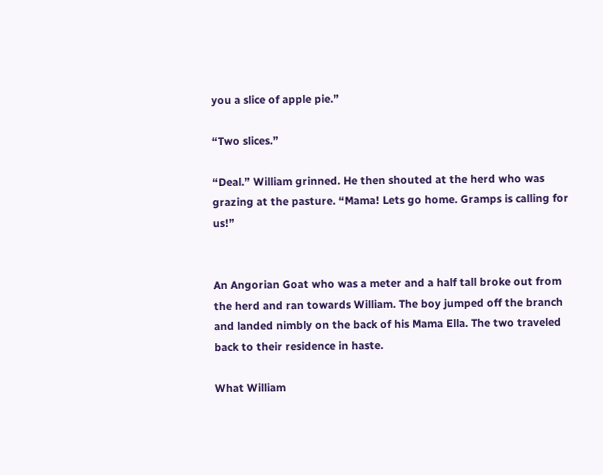you a slice of apple pie.”

“Two slices.”

“Deal.” William grinned. He then shouted at the herd who was grazing at the pasture. “Mama! Lets go home. Gramps is calling for us!”


An Angorian Goat who was a meter and a half tall broke out from the herd and ran towards William. The boy jumped off the branch and landed nimbly on the back of his Mama Ella. The two traveled back to their residence in haste.

What William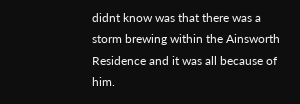didnt know was that there was a storm brewing within the Ainsworth Residence and it was all because of him.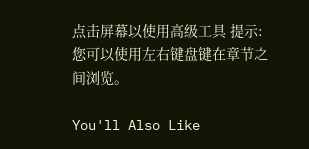点击屏幕以使用高级工具 提示:您可以使用左右键盘键在章节之间浏览。

You'll Also Like